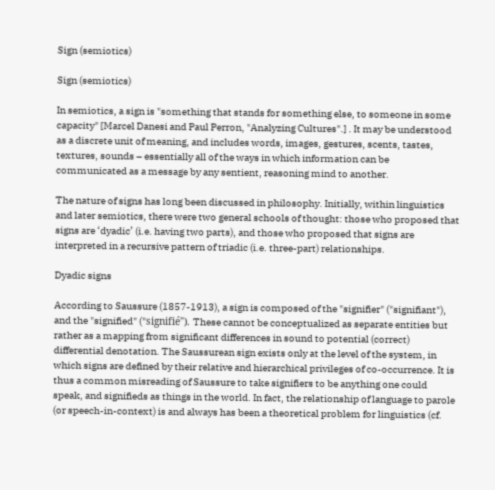Sign (semiotics)

Sign (semiotics)

In semiotics, a sign is "something that stands for something else, to someone in some capacity" [Marcel Danesi and Paul Perron, "Analyzing Cultures".] . It may be understood as a discrete unit of meaning, and includes words, images, gestures, scents, tastes, textures, sounds – essentially all of the ways in which information can be communicated as a message by any sentient, reasoning mind to another.

The nature of signs has long been discussed in philosophy. Initially, within linguistics and later semiotics, there were two general schools of thought: those who proposed that signs are ‘dyadic’ (i.e. having two parts), and those who proposed that signs are interpreted in a recursive pattern of triadic (i.e. three-part) relationships.

Dyadic signs

According to Saussure (1857-1913), a sign is composed of the "signifier" ("signifiant"), and the "signified" ("signifié"). These cannot be conceptualized as separate entities but rather as a mapping from significant differences in sound to potential (correct) differential denotation. The Saussurean sign exists only at the level of the system, in which signs are defined by their relative and hierarchical privileges of co-occurrence. It is thus a common misreading of Saussure to take signifiers to be anything one could speak, and signifieds as things in the world. In fact, the relationship of language to parole (or speech-in-context) is and always has been a theoretical problem for linguistics (cf.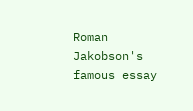Roman Jakobson's famous essay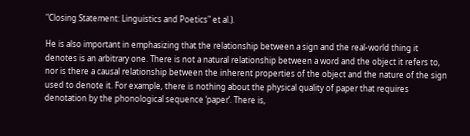"Closing Statement: Linguistics and Poetics" et al.).

He is also important in emphasizing that the relationship between a sign and the real-world thing it denotes is an arbitrary one. There is not a natural relationship between a word and the object it refers to, nor is there a causal relationship between the inherent properties of the object and the nature of the sign used to denote it. For example, there is nothing about the physical quality of paper that requires denotation by the phonological sequence ‘paper’. There is,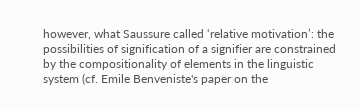however, what Saussure called ‘relative motivation’: the possibilities of signification of a signifier are constrained by the compositionality of elements in the linguistic system (cf. Emile Benveniste's paper on the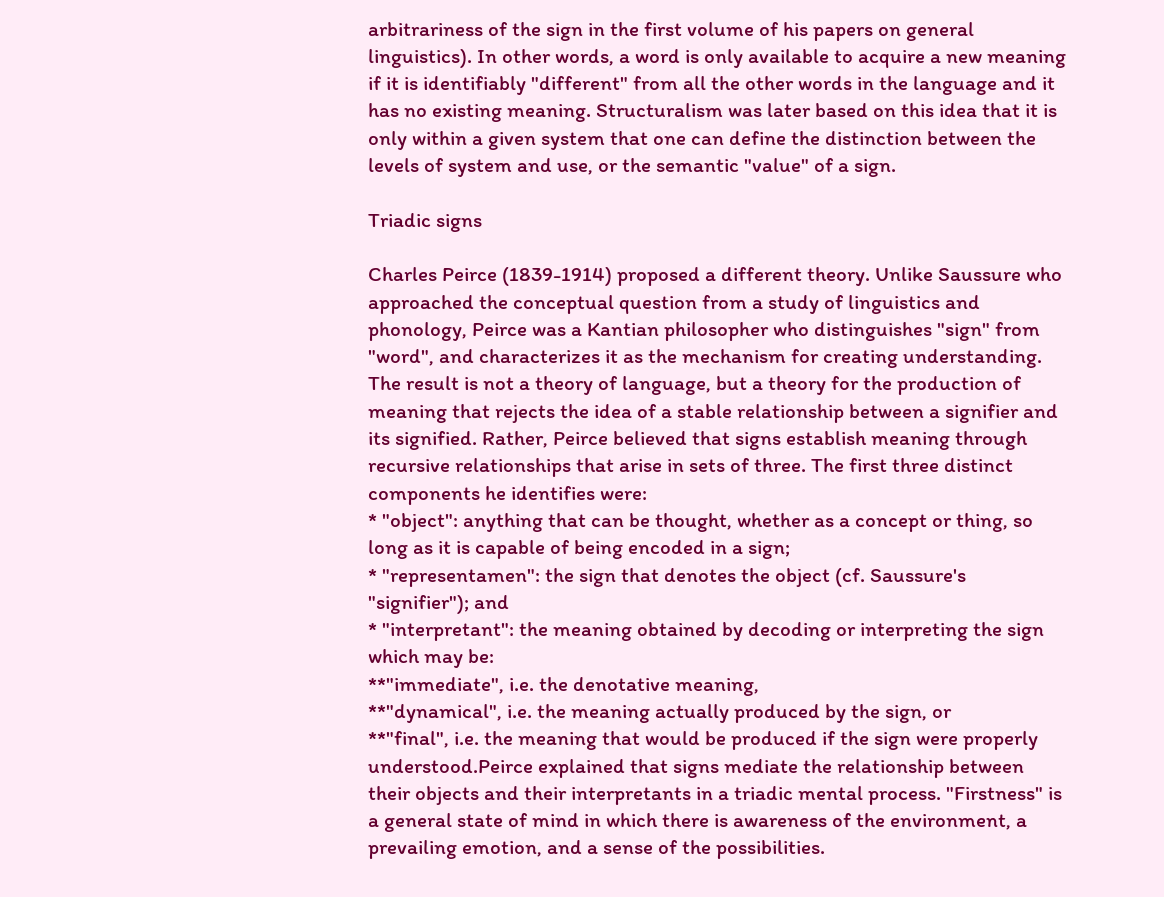arbitrariness of the sign in the first volume of his papers on general linguistics). In other words, a word is only available to acquire a new meaning if it is identifiably "different" from all the other words in the language and it has no existing meaning. Structuralism was later based on this idea that it is only within a given system that one can define the distinction between the levels of system and use, or the semantic "value" of a sign.

Triadic signs

Charles Peirce (1839-1914) proposed a different theory. Unlike Saussure who approached the conceptual question from a study of linguistics and phonology, Peirce was a Kantian philosopher who distinguishes "sign" from "word", and characterizes it as the mechanism for creating understanding. The result is not a theory of language, but a theory for the production of meaning that rejects the idea of a stable relationship between a signifier and its signified. Rather, Peirce believed that signs establish meaning through recursive relationships that arise in sets of three. The first three distinct components he identifies were:
* "object": anything that can be thought, whether as a concept or thing, so long as it is capable of being encoded in a sign;
* "representamen": the sign that denotes the object (cf. Saussure's "signifier"); and
* "interpretant": the meaning obtained by decoding or interpreting the sign which may be:
**"immediate", i.e. the denotative meaning,
**"dynamical", i.e. the meaning actually produced by the sign, or
**"final", i.e. the meaning that would be produced if the sign were properly understood.Peirce explained that signs mediate the relationship between their objects and their interpretants in a triadic mental process. "Firstness" is a general state of mind in which there is awareness of the environment, a prevailing emotion, and a sense of the possibilities.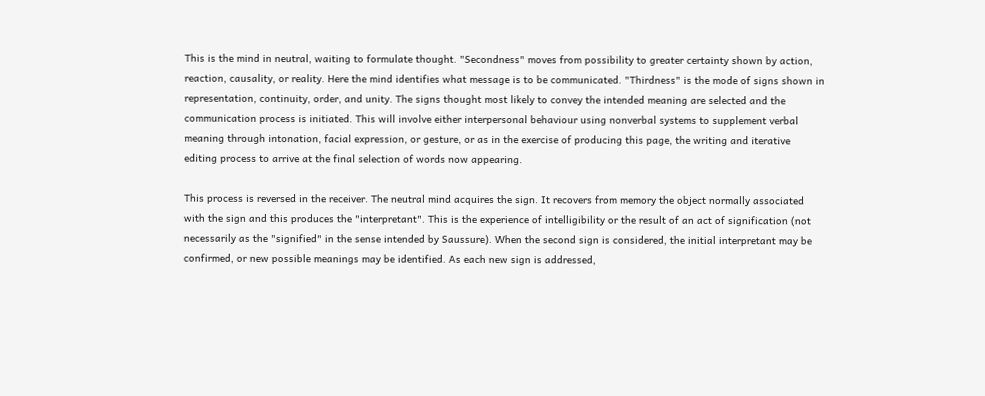This is the mind in neutral, waiting to formulate thought. "Secondness" moves from possibility to greater certainty shown by action, reaction, causality, or reality. Here the mind identifies what message is to be communicated. "Thirdness" is the mode of signs shown in representation, continuity, order, and unity. The signs thought most likely to convey the intended meaning are selected and the communication process is initiated. This will involve either interpersonal behaviour using nonverbal systems to supplement verbal meaning through intonation, facial expression, or gesture, or as in the exercise of producing this page, the writing and iterative editing process to arrive at the final selection of words now appearing.

This process is reversed in the receiver. The neutral mind acquires the sign. It recovers from memory the object normally associated with the sign and this produces the "interpretant". This is the experience of intelligibility or the result of an act of signification (not necessarily as the "signified" in the sense intended by Saussure). When the second sign is considered, the initial interpretant may be confirmed, or new possible meanings may be identified. As each new sign is addressed,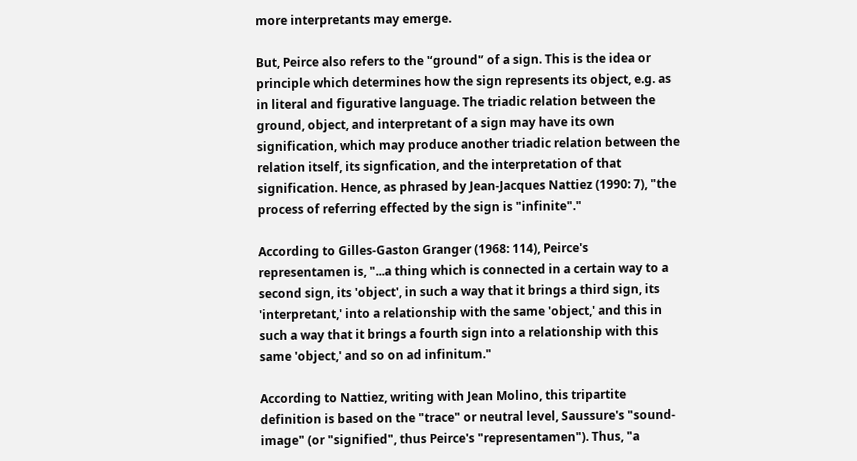more interpretants may emerge.

But, Peirce also refers to the '‘ground'’ of a sign. This is the idea or principle which determines how the sign represents its object, e.g. as in literal and figurative language. The triadic relation between the ground, object, and interpretant of a sign may have its own signification, which may produce another triadic relation between the relation itself, its signfication, and the interpretation of that signification. Hence, as phrased by Jean-Jacques Nattiez (1990: 7), "the process of referring effected by the sign is "infinite"."

According to Gilles-Gaston Granger (1968: 114), Peirce's representamen is, "...a thing which is connected in a certain way to a second sign, its 'object', in such a way that it brings a third sign, its 'interpretant,' into a relationship with the same 'object,' and this in such a way that it brings a fourth sign into a relationship with this same 'object,' and so on ad infinitum."

According to Nattiez, writing with Jean Molino, this tripartite definition is based on the "trace" or neutral level, Saussure's "sound-image" (or "signified", thus Peirce's "representamen"). Thus, "a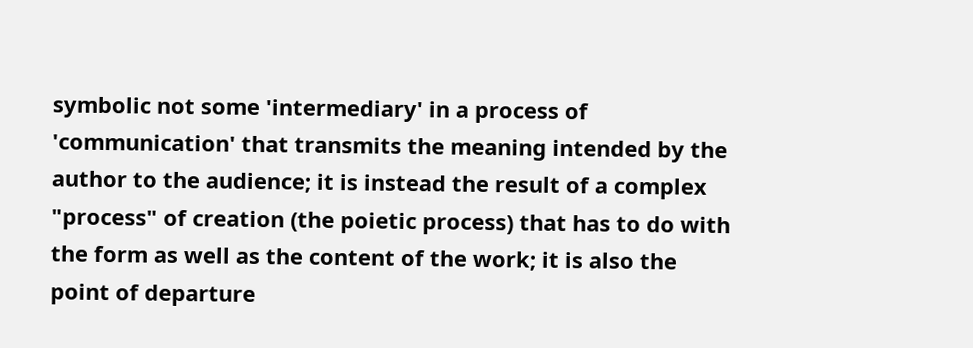symbolic not some 'intermediary' in a process of 'communication' that transmits the meaning intended by the author to the audience; it is instead the result of a complex "process" of creation (the poietic process) that has to do with the form as well as the content of the work; it is also the point of departure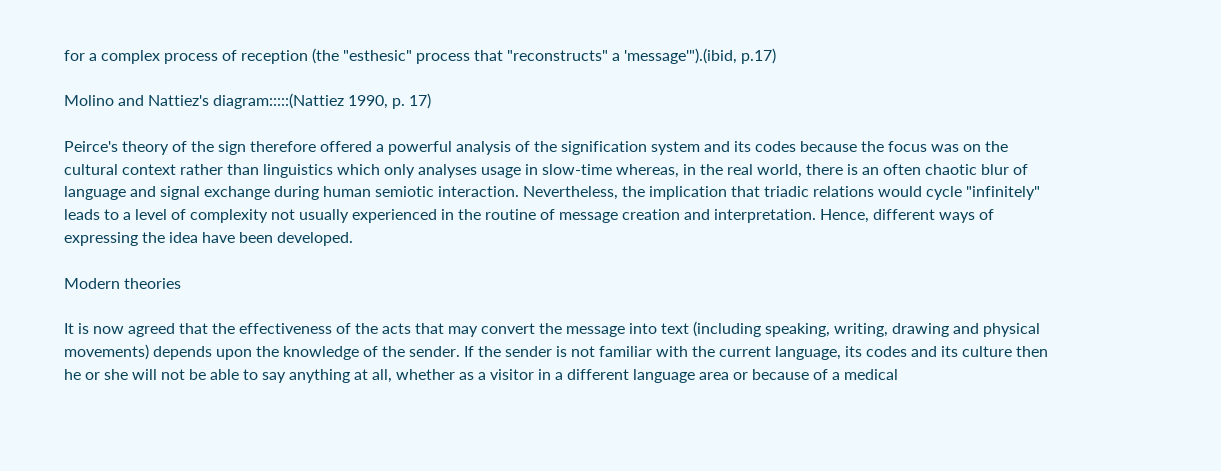for a complex process of reception (the "esthesic" process that "reconstructs" a 'message'").(ibid, p.17)

Molino and Nattiez's diagram:::::(Nattiez 1990, p. 17)

Peirce's theory of the sign therefore offered a powerful analysis of the signification system and its codes because the focus was on the cultural context rather than linguistics which only analyses usage in slow-time whereas, in the real world, there is an often chaotic blur of language and signal exchange during human semiotic interaction. Nevertheless, the implication that triadic relations would cycle "infinitely" leads to a level of complexity not usually experienced in the routine of message creation and interpretation. Hence, different ways of expressing the idea have been developed.

Modern theories

It is now agreed that the effectiveness of the acts that may convert the message into text (including speaking, writing, drawing and physical movements) depends upon the knowledge of the sender. If the sender is not familiar with the current language, its codes and its culture then he or she will not be able to say anything at all, whether as a visitor in a different language area or because of a medical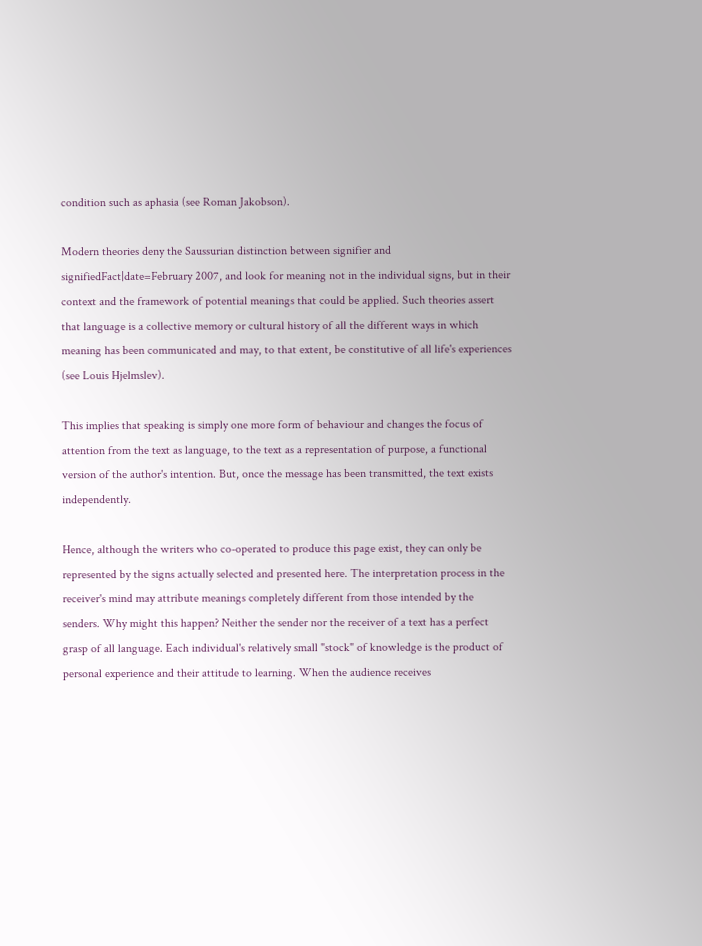condition such as aphasia (see Roman Jakobson).

Modern theories deny the Saussurian distinction between signifier and signifiedFact|date=February 2007, and look for meaning not in the individual signs, but in their context and the framework of potential meanings that could be applied. Such theories assert that language is a collective memory or cultural history of all the different ways in which meaning has been communicated and may, to that extent, be constitutive of all life's experiences (see Louis Hjelmslev).

This implies that speaking is simply one more form of behaviour and changes the focus of attention from the text as language, to the text as a representation of purpose, a functional version of the author's intention. But, once the message has been transmitted, the text exists independently.

Hence, although the writers who co-operated to produce this page exist, they can only be represented by the signs actually selected and presented here. The interpretation process in the receiver's mind may attribute meanings completely different from those intended by the senders. Why might this happen? Neither the sender nor the receiver of a text has a perfect grasp of all language. Each individual's relatively small "stock" of knowledge is the product of personal experience and their attitude to learning. When the audience receives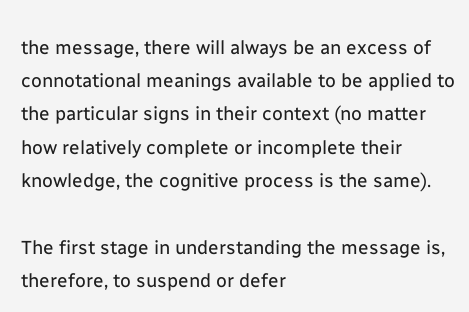the message, there will always be an excess of connotational meanings available to be applied to the particular signs in their context (no matter how relatively complete or incomplete their knowledge, the cognitive process is the same).

The first stage in understanding the message is, therefore, to suspend or defer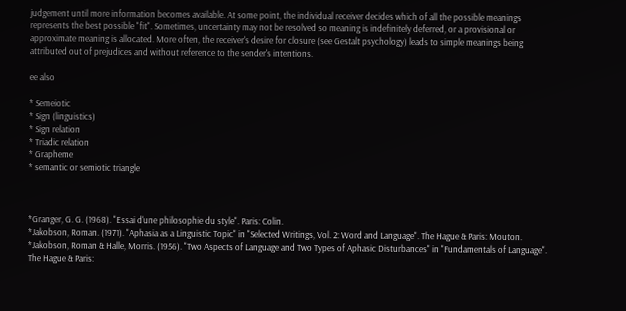judgement until more information becomes available. At some point, the individual receiver decides which of all the possible meanings represents the best possible "fit". Sometimes, uncertainty may not be resolved so meaning is indefinitely deferred, or a provisional or approximate meaning is allocated. More often, the receiver's desire for closure (see Gestalt psychology) leads to simple meanings being attributed out of prejudices and without reference to the sender's intentions.

ee also

* Semeiotic
* Sign (linguistics)
* Sign relation
* Triadic relation
* Grapheme
* semantic or semiotic triangle



*Granger, G. G. (1968). "Essai d'une philosophie du style". Paris: Colin.
*Jakobson, Roman. (1971). "Aphasia as a Linguistic Topic" in "Selected Writings, Vol. 2: Word and Language". The Hague & Paris: Mouton.
*Jakobson, Roman & Halle, Morris. (1956). "Two Aspects of Language and Two Types of Aphasic Disturbances" in "Fundamentals of Language". The Hague & Paris: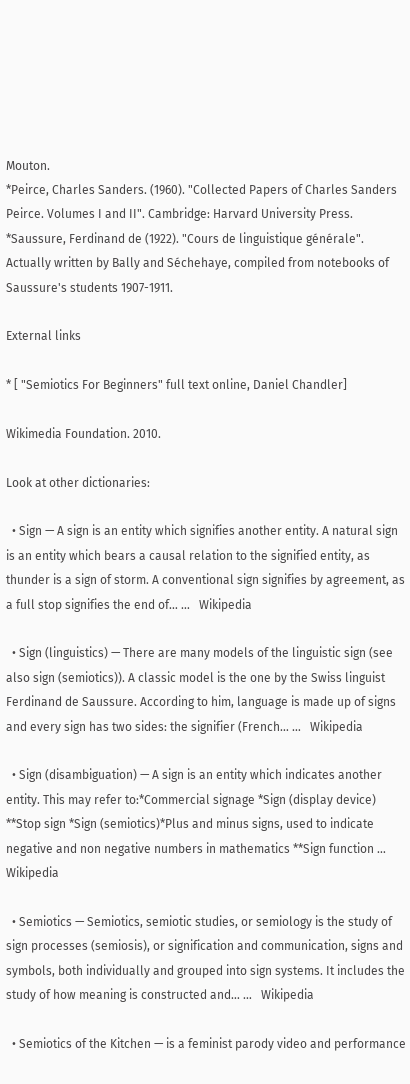Mouton.
*Peirce, Charles Sanders. (1960). "Collected Papers of Charles Sanders Peirce. Volumes I and II". Cambridge: Harvard University Press.
*Saussure, Ferdinand de (1922). "Cours de linguistique générale". Actually written by Bally and Séchehaye, compiled from notebooks of Saussure's students 1907-1911.

External links

* [ "Semiotics For Beginners" full text online, Daniel Chandler]

Wikimedia Foundation. 2010.

Look at other dictionaries:

  • Sign — A sign is an entity which signifies another entity. A natural sign is an entity which bears a causal relation to the signified entity, as thunder is a sign of storm. A conventional sign signifies by agreement, as a full stop signifies the end of… …   Wikipedia

  • Sign (linguistics) — There are many models of the linguistic sign (see also sign (semiotics)). A classic model is the one by the Swiss linguist Ferdinand de Saussure. According to him, language is made up of signs and every sign has two sides: the signifier (French… …   Wikipedia

  • Sign (disambiguation) — A sign is an entity which indicates another entity. This may refer to:*Commercial signage *Sign (display device) **Stop sign *Sign (semiotics)*Plus and minus signs, used to indicate negative and non negative numbers in mathematics **Sign function …   Wikipedia

  • Semiotics — Semiotics, semiotic studies, or semiology is the study of sign processes (semiosis), or signification and communication, signs and symbols, both individually and grouped into sign systems. It includes the study of how meaning is constructed and… …   Wikipedia

  • Semiotics of the Kitchen — is a feminist parody video and performance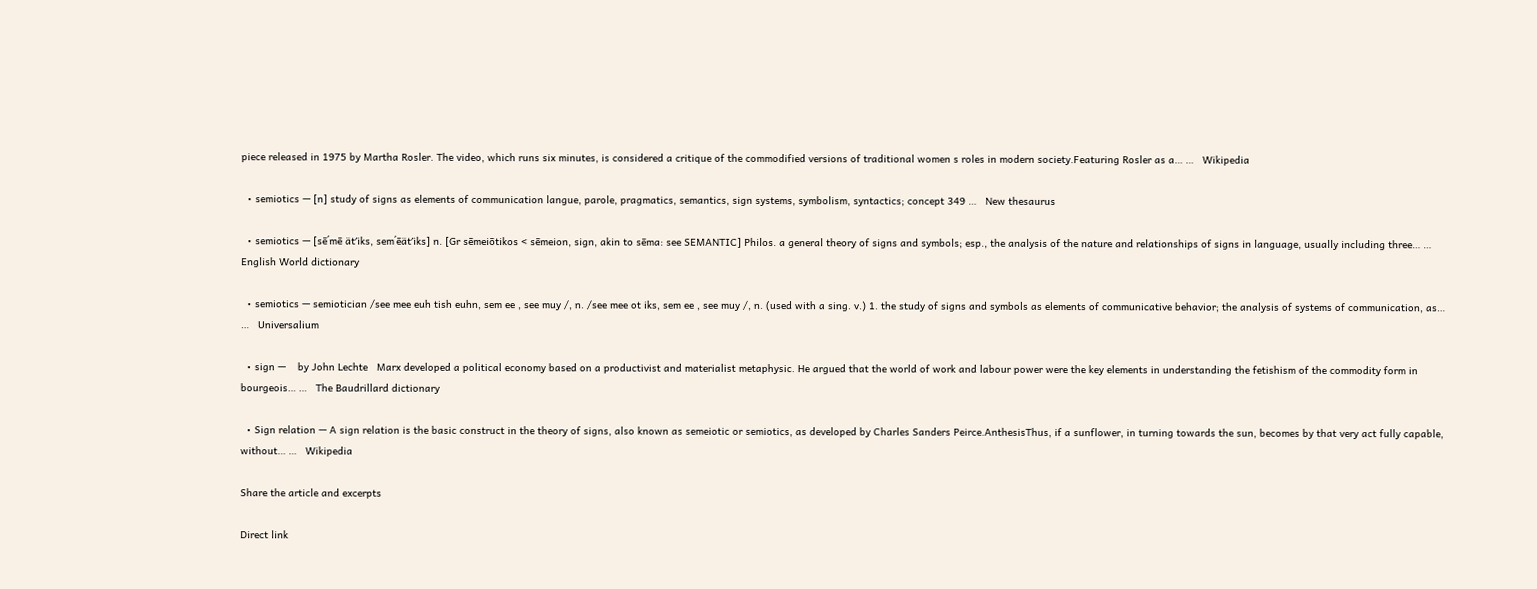piece released in 1975 by Martha Rosler. The video, which runs six minutes, is considered a critique of the commodified versions of traditional women s roles in modern society.Featuring Rosler as a… …   Wikipedia

  • semiotics — [n] study of signs as elements of communication langue, parole, pragmatics, semantics, sign systems, symbolism, syntactics; concept 349 …   New thesaurus

  • semiotics — [sē΄mē ät′iks, sem΄ēät′iks] n. [Gr sēmeiōtikos < sēmeion, sign, akin to sēma: see SEMANTIC] Philos. a general theory of signs and symbols; esp., the analysis of the nature and relationships of signs in language, usually including three… …   English World dictionary

  • semiotics — semiotician /see mee euh tish euhn, sem ee , see muy /, n. /see mee ot iks, sem ee , see muy /, n. (used with a sing. v.) 1. the study of signs and symbols as elements of communicative behavior; the analysis of systems of communication, as… …   Universalium

  • sign —    by John Lechte   Marx developed a political economy based on a productivist and materialist metaphysic. He argued that the world of work and labour power were the key elements in understanding the fetishism of the commodity form in bourgeois… …   The Baudrillard dictionary

  • Sign relation — A sign relation is the basic construct in the theory of signs, also known as semeiotic or semiotics, as developed by Charles Sanders Peirce.AnthesisThus, if a sunflower, in turning towards the sun, becomes by that very act fully capable, without… …   Wikipedia

Share the article and excerpts

Direct link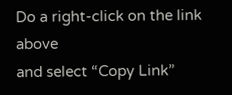Do a right-click on the link above
and select “Copy Link”